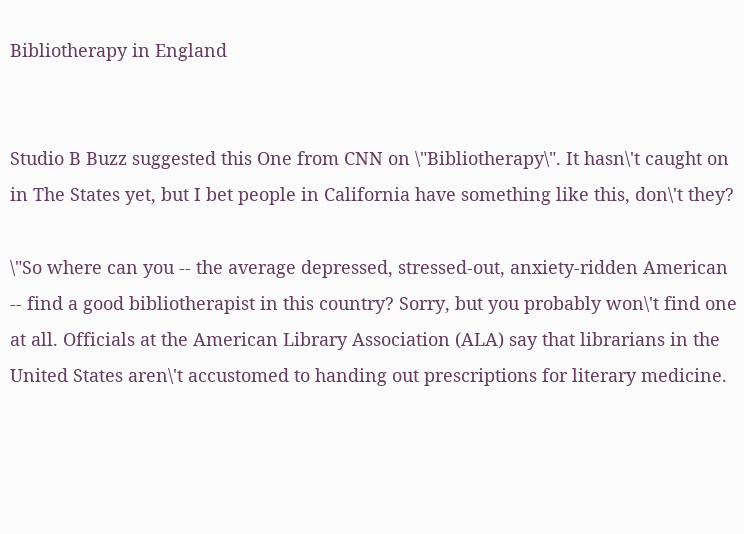Bibliotherapy in England


Studio B Buzz suggested this One from CNN on \"Bibliotherapy\". It hasn\'t caught on in The States yet, but I bet people in California have something like this, don\'t they?

\"So where can you -- the average depressed, stressed-out, anxiety-ridden American -- find a good bibliotherapist in this country? Sorry, but you probably won\'t find one at all. Officials at the American Library Association (ALA) say that librarians in the United States aren\'t accustomed to handing out prescriptions for literary medicine.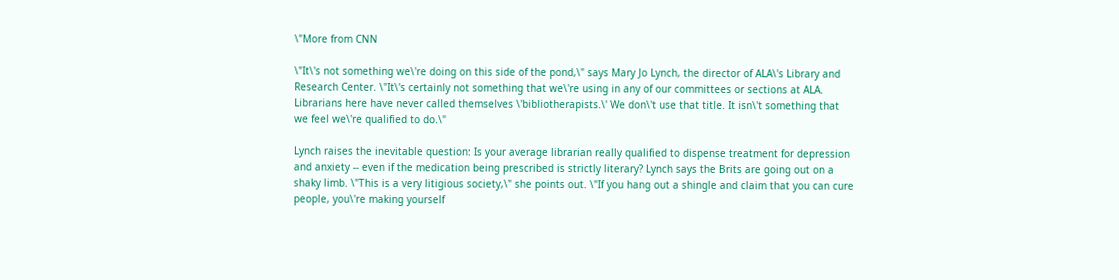\"More from CNN

\"It\'s not something we\'re doing on this side of the pond,\" says Mary Jo Lynch, the director of ALA\'s Library and Research Center. \"It\'s certainly not something that we\'re using in any of our committees or sections at ALA. Librarians here have never called themselves \'bibliotherapists.\' We don\'t use that title. It isn\'t something that we feel we\'re qualified to do.\"

Lynch raises the inevitable question: Is your average librarian really qualified to dispense treatment for depression and anxiety -- even if the medication being prescribed is strictly literary? Lynch says the Brits are going out on a shaky limb. \"This is a very litigious society,\" she points out. \"If you hang out a shingle and claim that you can cure people, you\'re making yourself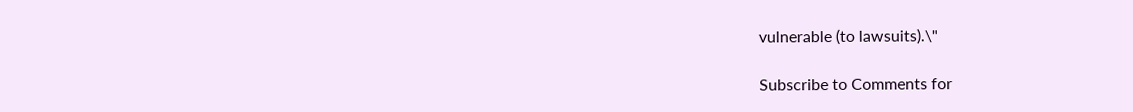vulnerable (to lawsuits).\"

Subscribe to Comments for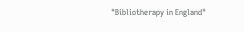"Bibliotherapy in England"